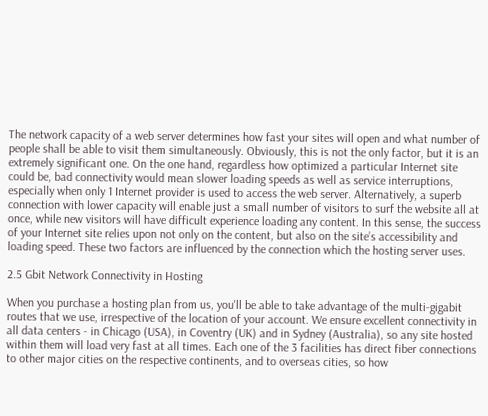The network capacity of a web server determines how fast your sites will open and what number of people shall be able to visit them simultaneously. Obviously, this is not the only factor, but it is an extremely significant one. On the one hand, regardless how optimized a particular Internet site could be, bad connectivity would mean slower loading speeds as well as service interruptions, especially when only 1 Internet provider is used to access the web server. Alternatively, a superb connection with lower capacity will enable just a small number of visitors to surf the website all at once, while new visitors will have difficult experience loading any content. In this sense, the success of your Internet site relies upon not only on the content, but also on the site’s accessibility and loading speed. These two factors are influenced by the connection which the hosting server uses.

2.5 Gbit Network Connectivity in Hosting

When you purchase a hosting plan from us, you'll be able to take advantage of the multi-gigabit routes that we use, irrespective of the location of your account. We ensure excellent connectivity in all data centers - in Chicago (USA), in Coventry (UK) and in Sydney (Australia), so any site hosted within them will load very fast at all times. Each one of the 3 facilities has direct fiber connections to other major cities on the respective continents, and to overseas cities, so how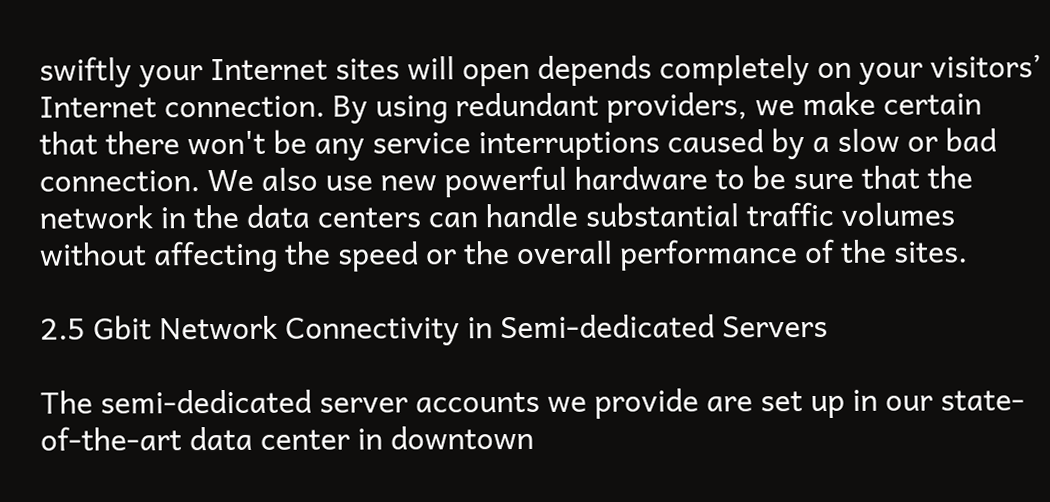swiftly your Internet sites will open depends completely on your visitors’ Internet connection. By using redundant providers, we make certain that there won't be any service interruptions caused by a slow or bad connection. We also use new powerful hardware to be sure that the network in the data centers can handle substantial traffic volumes without affecting the speed or the overall performance of the sites.

2.5 Gbit Network Connectivity in Semi-dedicated Servers

The semi-dedicated server accounts we provide are set up in our state-of-the-art data center in downtown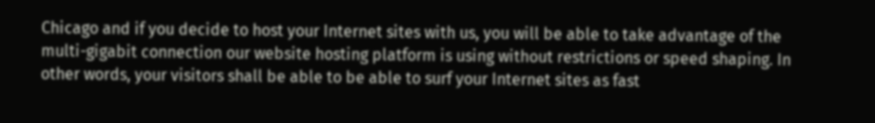Chicago and if you decide to host your Internet sites with us, you will be able to take advantage of the multi-gigabit connection our website hosting platform is using without restrictions or speed shaping. In other words, your visitors shall be able to be able to surf your Internet sites as fast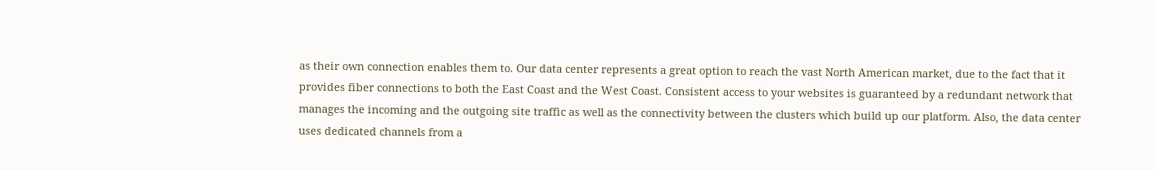as their own connection enables them to. Our data center represents a great option to reach the vast North American market, due to the fact that it provides fiber connections to both the East Coast and the West Coast. Consistent access to your websites is guaranteed by a redundant network that manages the incoming and the outgoing site traffic as well as the connectivity between the clusters which build up our platform. Also, the data center uses dedicated channels from a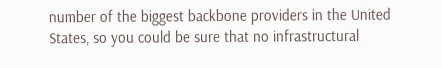number of the biggest backbone providers in the United States, so you could be sure that no infrastructural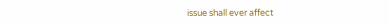issue shall ever affect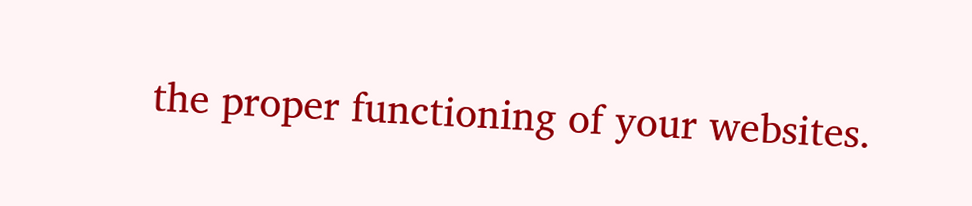the proper functioning of your websites.